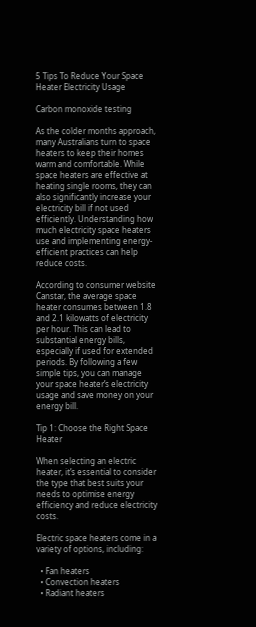5 Tips To Reduce Your Space Heater Electricity Usage

Carbon monoxide testing

As the colder months approach, many Australians turn to space heaters to keep their homes warm and comfortable. While space heaters are effective at heating single rooms, they can also significantly increase your electricity bill if not used efficiently. Understanding how much electricity space heaters use and implementing energy-efficient practices can help reduce costs.

According to consumer website Canstar, the average space heater consumes between 1.8 and 2.1 kilowatts of electricity per hour. This can lead to substantial energy bills, especially if used for extended periods. By following a few simple tips, you can manage your space heater’s electricity usage and save money on your energy bill.

Tip 1: Choose the Right Space Heater

When selecting an electric heater, it’s essential to consider the type that best suits your needs to optimise energy efficiency and reduce electricity costs.

Electric space heaters come in a variety of options, including:

  • Fan heaters
  • Convection heaters
  • Radiant heaters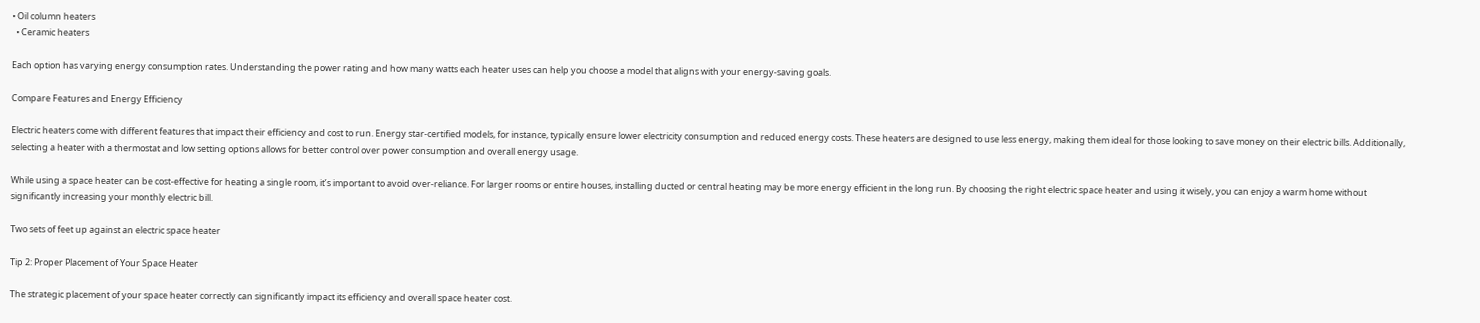• Oil column heaters
  • Ceramic heaters

Each option has varying energy consumption rates. Understanding the power rating and how many watts each heater uses can help you choose a model that aligns with your energy-saving goals.

Compare Features and Energy Efficiency

Electric heaters come with different features that impact their efficiency and cost to run. Energy star-certified models, for instance, typically ensure lower electricity consumption and reduced energy costs. These heaters are designed to use less energy, making them ideal for those looking to save money on their electric bills. Additionally, selecting a heater with a thermostat and low setting options allows for better control over power consumption and overall energy usage.

While using a space heater can be cost-effective for heating a single room, it’s important to avoid over-reliance. For larger rooms or entire houses, installing ducted or central heating may be more energy efficient in the long run. By choosing the right electric space heater and using it wisely, you can enjoy a warm home without significantly increasing your monthly electric bill.

Two sets of feet up against an electric space heater

Tip 2: Proper Placement of Your Space Heater

The strategic placement of your space heater correctly can significantly impact its efficiency and overall space heater cost.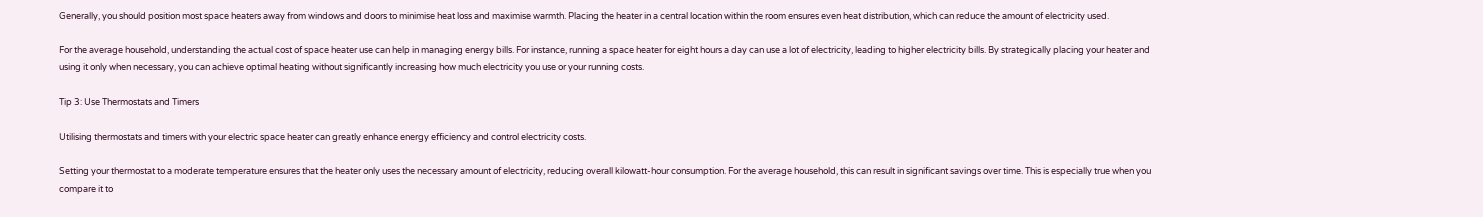Generally, you should position most space heaters away from windows and doors to minimise heat loss and maximise warmth. Placing the heater in a central location within the room ensures even heat distribution, which can reduce the amount of electricity used.

For the average household, understanding the actual cost of space heater use can help in managing energy bills. For instance, running a space heater for eight hours a day can use a lot of electricity, leading to higher electricity bills. By strategically placing your heater and using it only when necessary, you can achieve optimal heating without significantly increasing how much electricity you use or your running costs.

Tip 3: Use Thermostats and Timers

Utilising thermostats and timers with your electric space heater can greatly enhance energy efficiency and control electricity costs.

Setting your thermostat to a moderate temperature ensures that the heater only uses the necessary amount of electricity, reducing overall kilowatt-hour consumption. For the average household, this can result in significant savings over time. This is especially true when you compare it to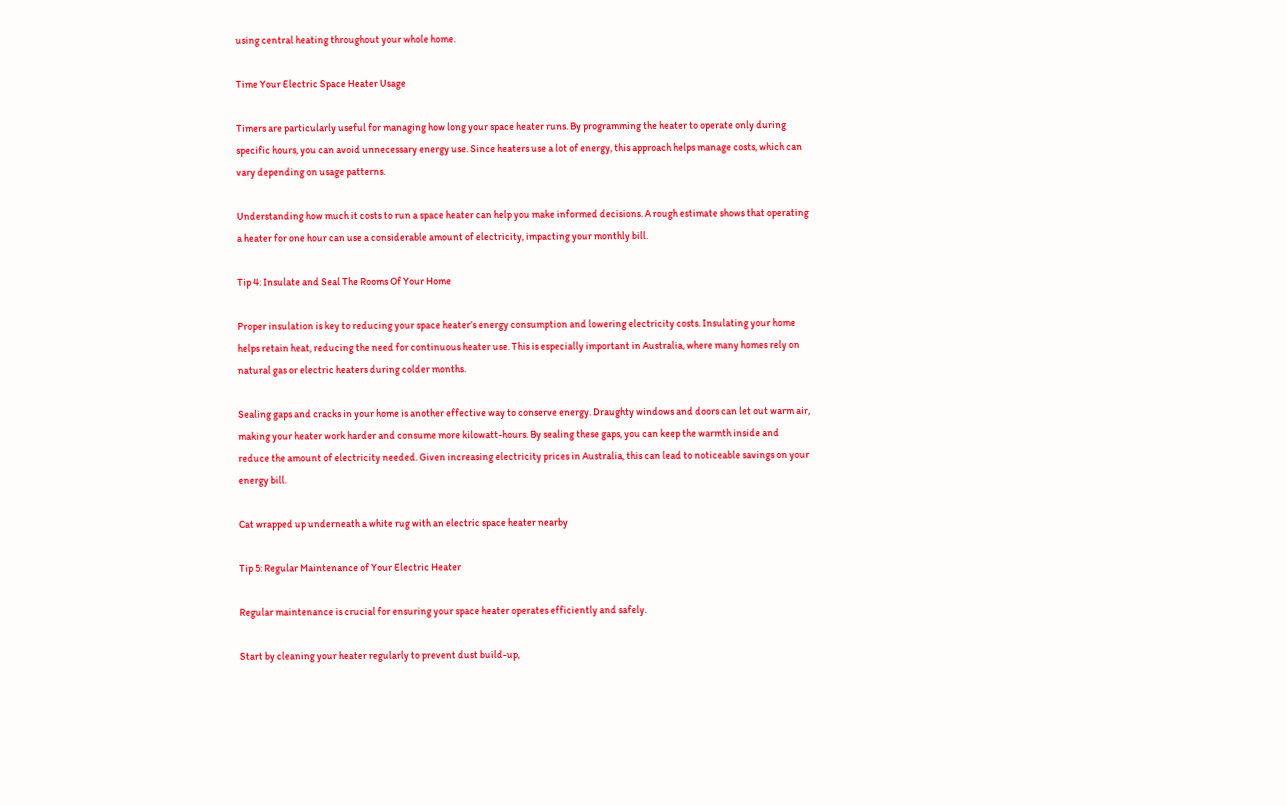using central heating throughout your whole home.

Time Your Electric Space Heater Usage

Timers are particularly useful for managing how long your space heater runs. By programming the heater to operate only during specific hours, you can avoid unnecessary energy use. Since heaters use a lot of energy, this approach helps manage costs, which can vary depending on usage patterns.

Understanding how much it costs to run a space heater can help you make informed decisions. A rough estimate shows that operating a heater for one hour can use a considerable amount of electricity, impacting your monthly bill.

Tip 4: Insulate and Seal The Rooms Of Your Home

Proper insulation is key to reducing your space heater’s energy consumption and lowering electricity costs. Insulating your home helps retain heat, reducing the need for continuous heater use. This is especially important in Australia, where many homes rely on natural gas or electric heaters during colder months.

Sealing gaps and cracks in your home is another effective way to conserve energy. Draughty windows and doors can let out warm air, making your heater work harder and consume more kilowatt-hours. By sealing these gaps, you can keep the warmth inside and reduce the amount of electricity needed. Given increasing electricity prices in Australia, this can lead to noticeable savings on your energy bill.

Cat wrapped up underneath a white rug with an electric space heater nearby

Tip 5: Regular Maintenance of Your Electric Heater

Regular maintenance is crucial for ensuring your space heater operates efficiently and safely.

Start by cleaning your heater regularly to prevent dust build-up,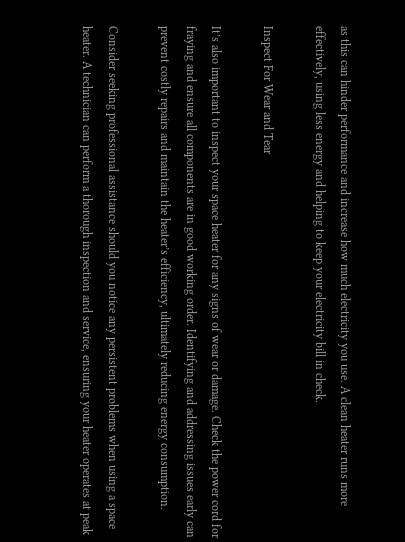as this can hinder performance and increase how much electricity you use. A clean heater runs more effectively, using less energy and helping to keep your electricity bill in check.

Inspect For Wear and Tear

It’s also important to inspect your space heater for any signs of wear or damage. Check the power cord for fraying and ensure all components are in good working order. Identifying and addressing issues early can prevent costly repairs and maintain the heater’s efficiency, ultimately reducing energy consumption.

Consider seeking professional assistance should you notice any persistent problems when using a space heater. A technician can perform a thorough inspection and service, ensuring your heater operates at peak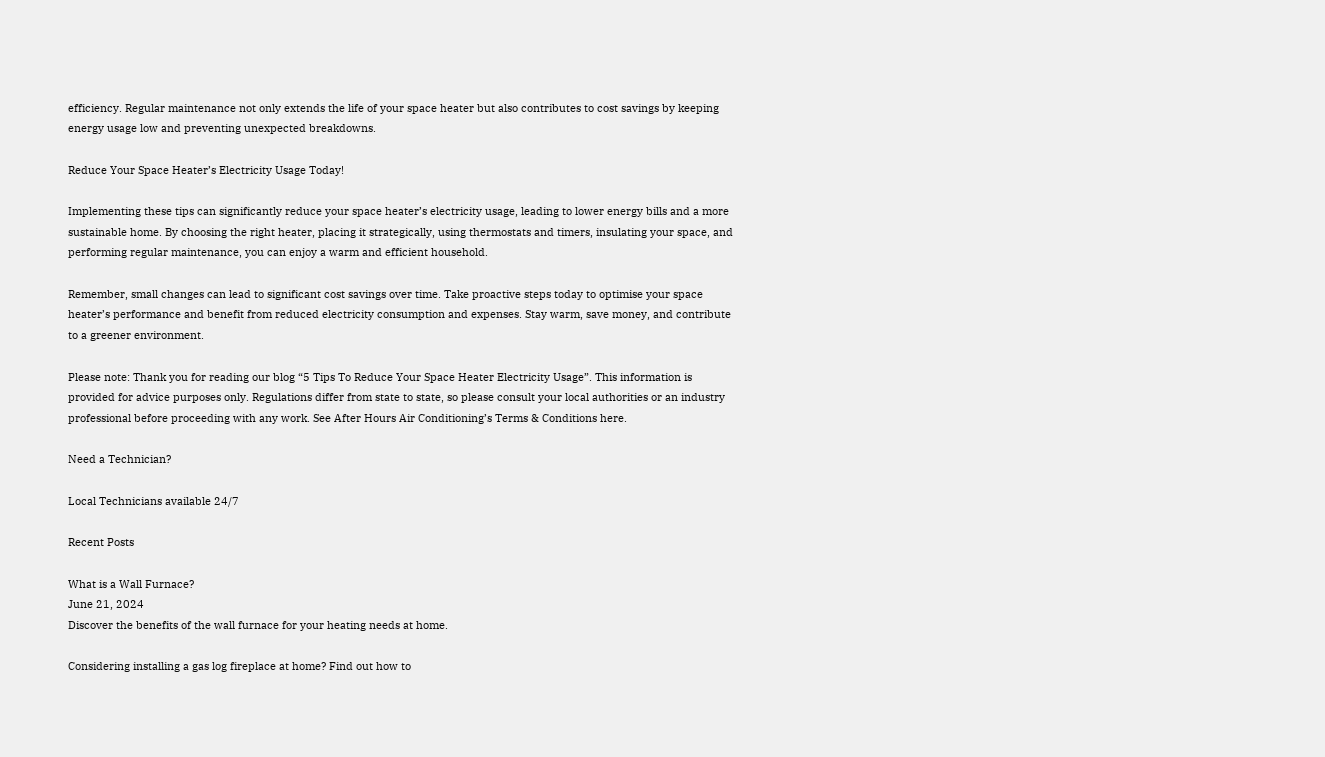efficiency. Regular maintenance not only extends the life of your space heater but also contributes to cost savings by keeping energy usage low and preventing unexpected breakdowns.

Reduce Your Space Heater’s Electricity Usage Today!

Implementing these tips can significantly reduce your space heater’s electricity usage, leading to lower energy bills and a more sustainable home. By choosing the right heater, placing it strategically, using thermostats and timers, insulating your space, and performing regular maintenance, you can enjoy a warm and efficient household.

Remember, small changes can lead to significant cost savings over time. Take proactive steps today to optimise your space heater’s performance and benefit from reduced electricity consumption and expenses. Stay warm, save money, and contribute to a greener environment.

Please note: Thank you for reading our blog “5 Tips To Reduce Your Space Heater Electricity Usage”. This information is provided for advice purposes only. Regulations differ from state to state, so please consult your local authorities or an industry professional before proceeding with any work. See After Hours Air Conditioning’s Terms & Conditions here.

Need a Technician?

Local Technicians available 24/7

Recent Posts

What is a Wall Furnace?
June 21, 2024
Discover the benefits of the wall furnace for your heating needs at home.

Considering installing a gas log fireplace at home? Find out how to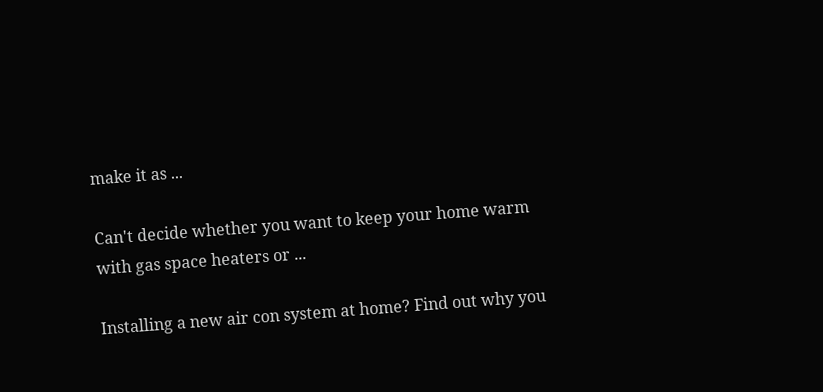make it as ...

Can't decide whether you want to keep your home warm with gas space heaters or ...

Installing a new air con system at home? Find out why you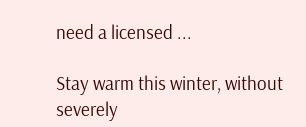need a licensed ...

Stay warm this winter, without severely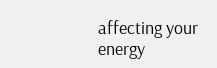affecting your energy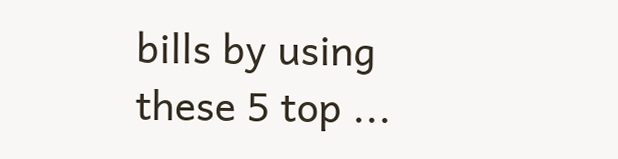bills by using these 5 top ...